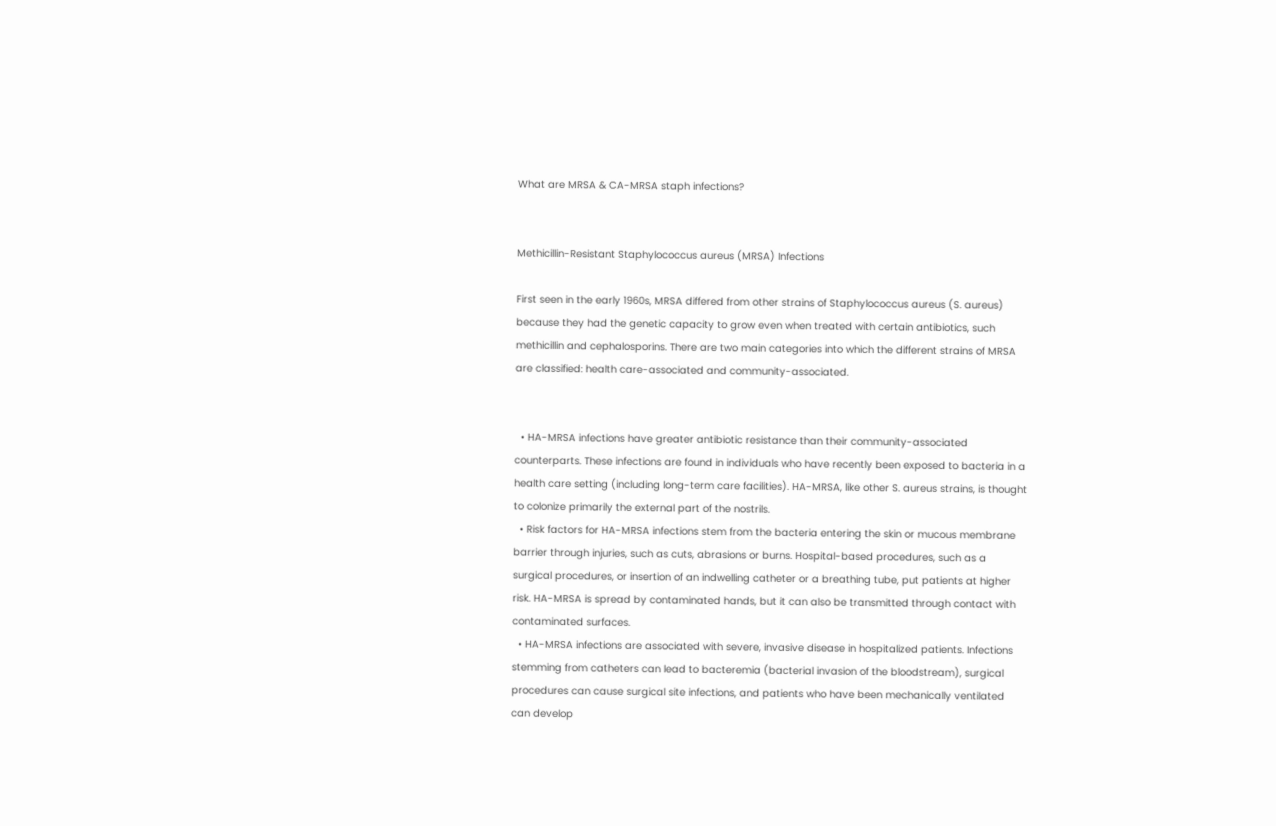What are MRSA & CA-MRSA staph infections?


Methicillin-Resistant Staphylococcus aureus (MRSA) Infections

First seen in the early 1960s, MRSA differed from other strains of Staphylococcus aureus (S. aureus) because they had the genetic capacity to grow even when treated with certain antibiotics, such methicillin and cephalosporins. There are two main categories into which the different strains of MRSA are classified: health care-associated and community-associated.


  • HA-MRSA infections have greater antibiotic resistance than their community-associated counterparts. These infections are found in individuals who have recently been exposed to bacteria in a health care setting (including long-term care facilities). HA-MRSA, like other S. aureus strains, is thought to colonize primarily the external part of the nostrils.
  • Risk factors for HA-MRSA infections stem from the bacteria entering the skin or mucous membrane barrier through injuries, such as cuts, abrasions or burns. Hospital-based procedures, such as a surgical procedures, or insertion of an indwelling catheter or a breathing tube, put patients at higher risk. HA-MRSA is spread by contaminated hands, but it can also be transmitted through contact with contaminated surfaces.
  • HA-MRSA infections are associated with severe, invasive disease in hospitalized patients. Infections stemming from catheters can lead to bacteremia (bacterial invasion of the bloodstream), surgical procedures can cause surgical site infections, and patients who have been mechanically ventilated can develop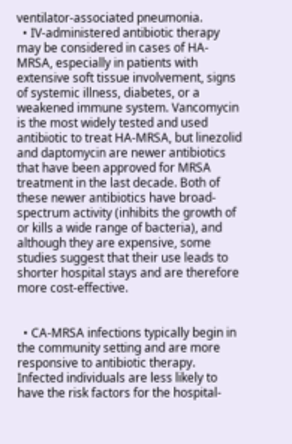ventilator-associated pneumonia.
  • IV-administered antibiotic therapy may be considered in cases of HA-MRSA, especially in patients with extensive soft tissue involvement, signs of systemic illness, diabetes, or a weakened immune system. Vancomycin is the most widely tested and used antibiotic to treat HA-MRSA, but linezolid and daptomycin are newer antibiotics that have been approved for MRSA treatment in the last decade. Both of these newer antibiotics have broad-spectrum activity (inhibits the growth of or kills a wide range of bacteria), and although they are expensive, some studies suggest that their use leads to shorter hospital stays and are therefore more cost-effective.


  • CA-MRSA infections typically begin in the community setting and are more responsive to antibiotic therapy. Infected individuals are less likely to have the risk factors for the hospital-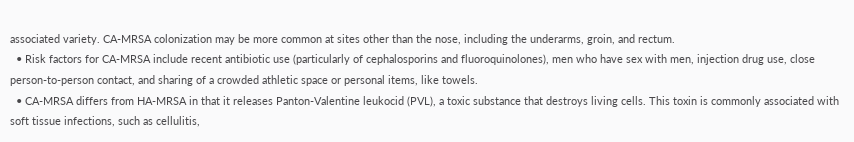associated variety. CA-MRSA colonization may be more common at sites other than the nose, including the underarms, groin, and rectum.
  • Risk factors for CA-MRSA include recent antibiotic use (particularly of cephalosporins and fluoroquinolones), men who have sex with men, injection drug use, close person-to-person contact, and sharing of a crowded athletic space or personal items, like towels.
  • CA-MRSA differs from HA-MRSA in that it releases Panton-Valentine leukocid (PVL), a toxic substance that destroys living cells. This toxin is commonly associated with soft tissue infections, such as cellulitis,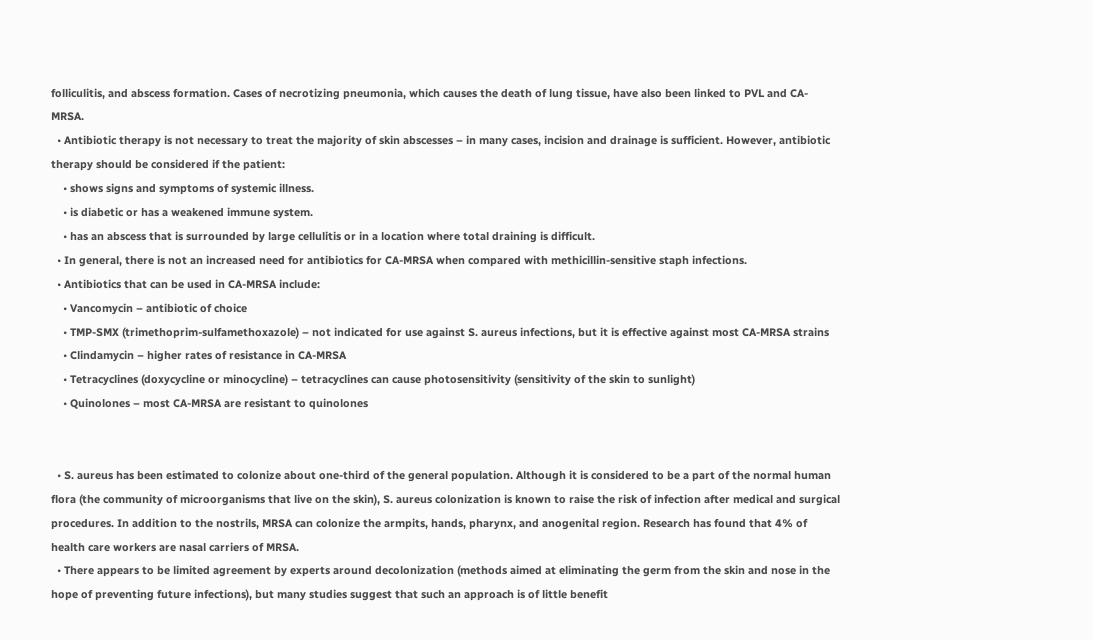folliculitis, and abscess formation. Cases of necrotizing pneumonia, which causes the death of lung tissue, have also been linked to PVL and CA-MRSA.
  • Antibiotic therapy is not necessary to treat the majority of skin abscesses – in many cases, incision and drainage is sufficient. However, antibiotic therapy should be considered if the patient:
    • shows signs and symptoms of systemic illness.
    • is diabetic or has a weakened immune system.
    • has an abscess that is surrounded by large cellulitis or in a location where total draining is difficult.
  • In general, there is not an increased need for antibiotics for CA-MRSA when compared with methicillin-sensitive staph infections.
  • Antibiotics that can be used in CA-MRSA include:
    • Vancomycin – antibiotic of choice
    • TMP-SMX (trimethoprim-sulfamethoxazole) – not indicated for use against S. aureus infections, but it is effective against most CA-MRSA strains
    • Clindamycin – higher rates of resistance in CA-MRSA
    • Tetracyclines (doxycycline or minocycline) – tetracyclines can cause photosensitivity (sensitivity of the skin to sunlight)
    • Quinolones – most CA-MRSA are resistant to quinolones


  • S. aureus has been estimated to colonize about one-third of the general population. Although it is considered to be a part of the normal human flora (the community of microorganisms that live on the skin), S. aureus colonization is known to raise the risk of infection after medical and surgical procedures. In addition to the nostrils, MRSA can colonize the armpits, hands, pharynx, and anogenital region. Research has found that 4% of health care workers are nasal carriers of MRSA.
  • There appears to be limited agreement by experts around decolonization (methods aimed at eliminating the germ from the skin and nose in the hope of preventing future infections), but many studies suggest that such an approach is of little benefit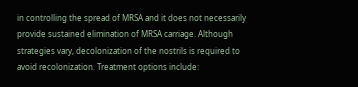in controlling the spread of MRSA and it does not necessarily provide sustained elimination of MRSA carriage. Although strategies vary, decolonization of the nostrils is required to avoid recolonization. Treatment options include: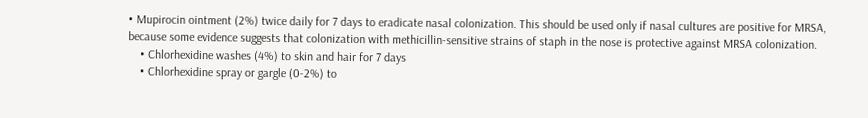• Mupirocin ointment (2%) twice daily for 7 days to eradicate nasal colonization. This should be used only if nasal cultures are positive for MRSA, because some evidence suggests that colonization with methicillin-sensitive strains of staph in the nose is protective against MRSA colonization.
    • Chlorhexidine washes (4%) to skin and hair for 7 days
    • Chlorhexidine spray or gargle (0-2%) to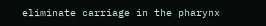eliminate carriage in the pharynx